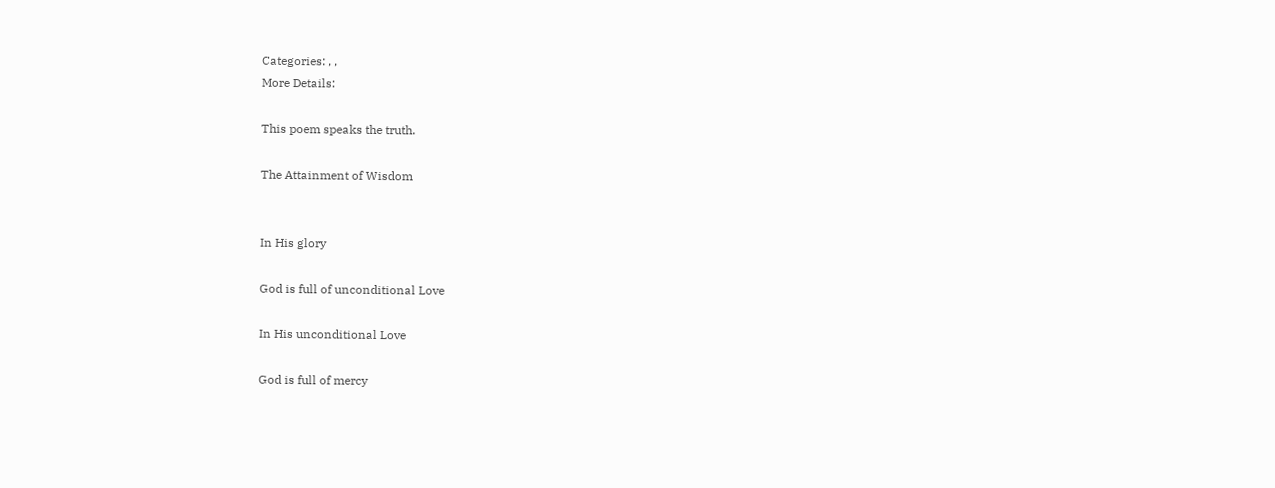Categories: , ,
More Details:

This poem speaks the truth.

The Attainment of Wisdom


In His glory

God is full of unconditional Love

In His unconditional Love

God is full of mercy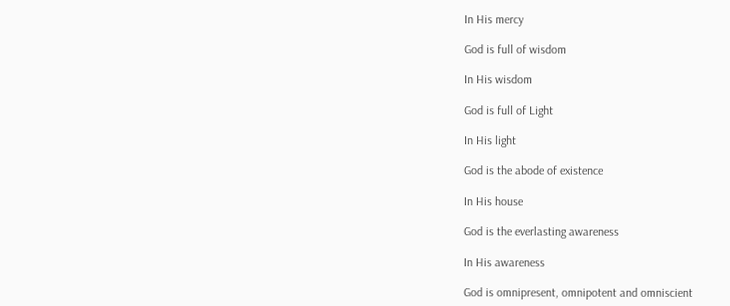In His mercy

God is full of wisdom

In His wisdom

God is full of Light

In His light

God is the abode of existence

In His house

God is the everlasting awareness

In His awareness

God is omnipresent, omnipotent and omniscient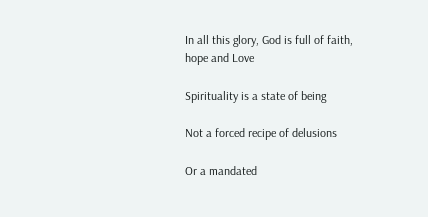In all this glory, God is full of faith, hope and Love

Spirituality is a state of being

Not a forced recipe of delusions

Or a mandated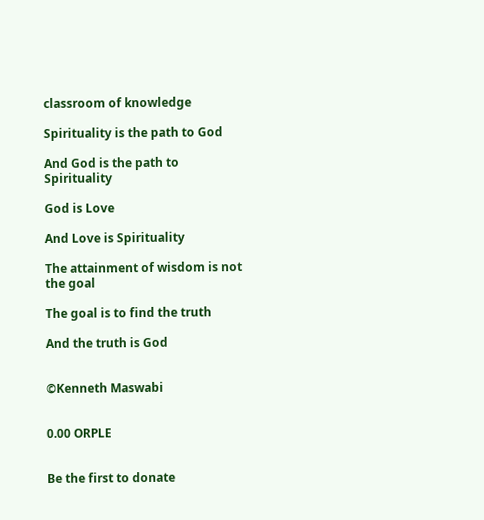classroom of knowledge

Spirituality is the path to God

And God is the path to Spirituality

God is Love

And Love is Spirituality

The attainment of wisdom is not the goal

The goal is to find the truth

And the truth is God


©Kenneth Maswabi


0.00 ORPLE


Be the first to donate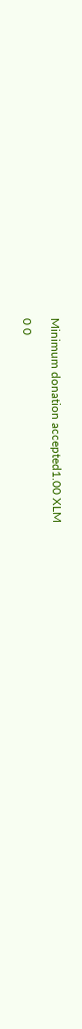Minimum donation accepted1.00 XLM

0 0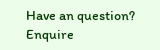Have an question? Enquire